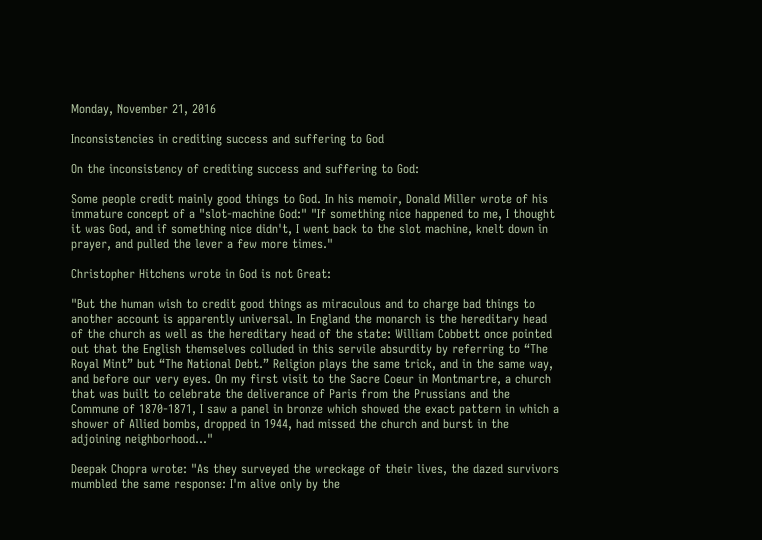Monday, November 21, 2016

Inconsistencies in crediting success and suffering to God

On the inconsistency of crediting success and suffering to God:

Some people credit mainly good things to God. In his memoir, Donald Miller wrote of his immature concept of a "slot-machine God:" "If something nice happened to me, I thought it was God, and if something nice didn't, I went back to the slot machine, knelt down in prayer, and pulled the lever a few more times."

Christopher Hitchens wrote in God is not Great:

"But the human wish to credit good things as miraculous and to charge bad things to another account is apparently universal. In England the monarch is the hereditary head of the church as well as the hereditary head of the state: William Cobbett once pointed out that the English themselves colluded in this servile absurdity by referring to “The Royal Mint” but “The National Debt.” Religion plays the same trick, and in the same way, and before our very eyes. On my first visit to the Sacre Coeur in Montmartre, a church that was built to celebrate the deliverance of Paris from the Prussians and the Commune of 1870-1871, I saw a panel in bronze which showed the exact pattern in which a shower of Allied bombs, dropped in 1944, had missed the church and burst in the adjoining neighborhood..."

Deepak Chopra wrote: "As they surveyed the wreckage of their lives, the dazed survivors mumbled the same response: I'm alive only by the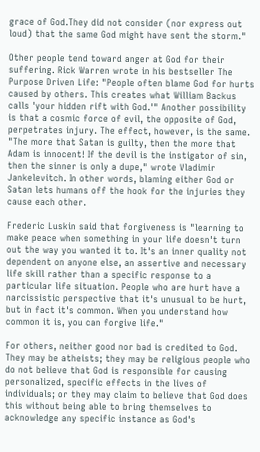grace of God.They did not consider (nor express out loud) that the same God might have sent the storm."

Other people tend toward anger at God for their suffering. Rick Warren wrote in his bestseller The Purpose Driven Life: "People often blame God for hurts caused by others. This creates what William Backus calls 'your hidden rift with God.'" Another possibility is that a cosmic force of evil, the opposite of God, perpetrates injury. The effect, however, is the same. "The more that Satan is guilty, then the more that Adam is innocent! If the devil is the instigator of sin, then the sinner is only a dupe," wrote Vladimir Jankelevitch. In other words, blaming either God or Satan lets humans off the hook for the injuries they cause each other.

Frederic Luskin said that forgiveness is "learning to make peace when something in your life doesn't turn out the way you wanted it to. It's an inner quality not dependent on anyone else, an assertive and necessary life skill rather than a specific response to a particular life situation. People who are hurt have a narcissistic perspective that it's unusual to be hurt, but in fact it's common. When you understand how common it is, you can forgive life."

For others, neither good nor bad is credited to God. They may be atheists; they may be religious people who do not believe that God is responsible for causing personalized, specific effects in the lives of individuals; or they may claim to believe that God does this without being able to bring themselves to acknowledge any specific instance as God's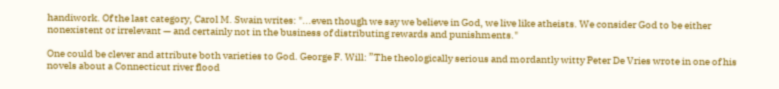handiwork. Of the last category, Carol M. Swain writes: "...even though we say we believe in God, we live like atheists. We consider God to be either nonexistent or irrelevant — and certainly not in the business of distributing rewards and punishments."

One could be clever and attribute both varieties to God. George F. Will: ”The theologically serious and mordantly witty Peter De Vries wrote in one of his novels about a Connecticut river flood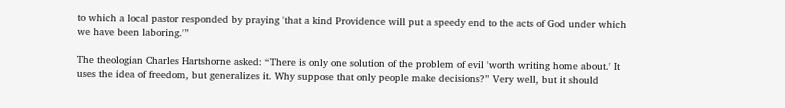to which a local pastor responded by praying 'that a kind Providence will put a speedy end to the acts of God under which we have been laboring.'”

The theologian Charles Hartshorne asked: “There is only one solution of the problem of evil 'worth writing home about.' It uses the idea of freedom, but generalizes it. Why suppose that only people make decisions?” Very well, but it should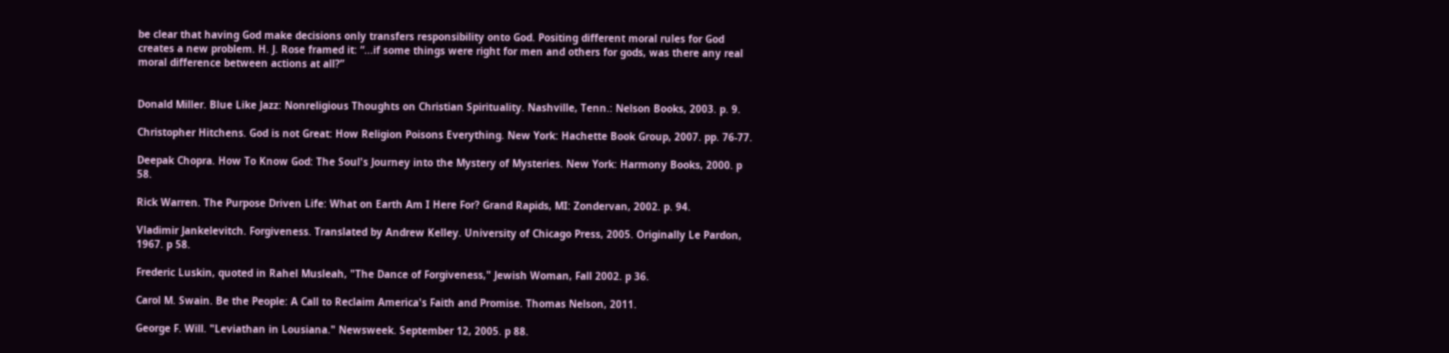be clear that having God make decisions only transfers responsibility onto God. Positing different moral rules for God creates a new problem. H. J. Rose framed it: “...if some things were right for men and others for gods, was there any real moral difference between actions at all?”


Donald Miller. Blue Like Jazz: Nonreligious Thoughts on Christian Spirituality. Nashville, Tenn.: Nelson Books, 2003. p. 9.

Christopher Hitchens. God is not Great: How Religion Poisons Everything. New York: Hachette Book Group, 2007. pp. 76-77.

Deepak Chopra. How To Know God: The Soul's Journey into the Mystery of Mysteries. New York: Harmony Books, 2000. p 58.

Rick Warren. The Purpose Driven Life: What on Earth Am I Here For? Grand Rapids, MI: Zondervan, 2002. p. 94.

Vladimir Jankelevitch. Forgiveness. Translated by Andrew Kelley. University of Chicago Press, 2005. Originally Le Pardon, 1967. p 58.

Frederic Luskin, quoted in Rahel Musleah, "The Dance of Forgiveness," Jewish Woman, Fall 2002. p 36.

Carol M. Swain. Be the People: A Call to Reclaim America's Faith and Promise. Thomas Nelson, 2011.

George F. Will. "Leviathan in Lousiana." Newsweek. September 12, 2005. p 88.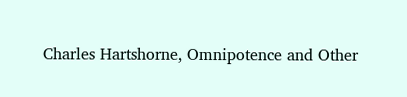Charles Hartshorne, Omnipotence and Other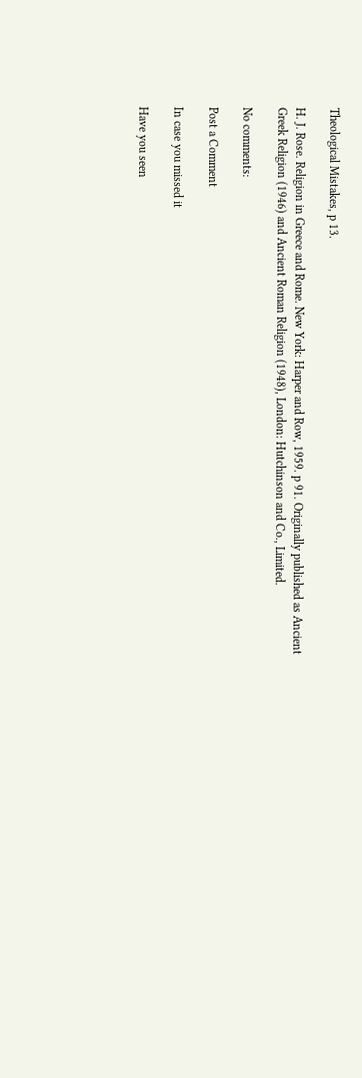Theological Mistakes, p 13.

H. J. Rose. Religion in Greece and Rome. New York: Harper and Row, 1959. p 91. Originally published as Ancient Greek Religion (1946) and Ancient Roman Religion (1948), London: Hutchinson and Co., Limited.

No comments:

Post a Comment

In case you missed it

Have you seen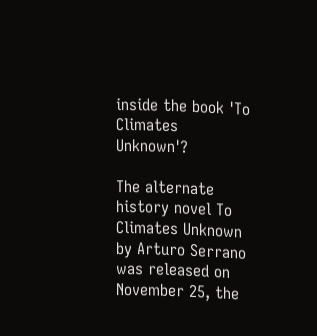inside the book 'To Climates Unknown'?

The alternate history novel To Climates Unknown by Arturo Serrano was released on November 25, the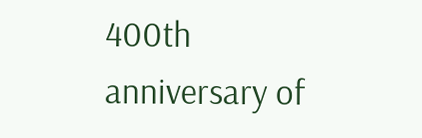400th anniversary of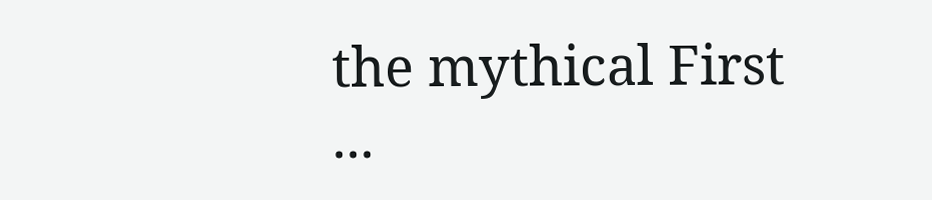the mythical First ...